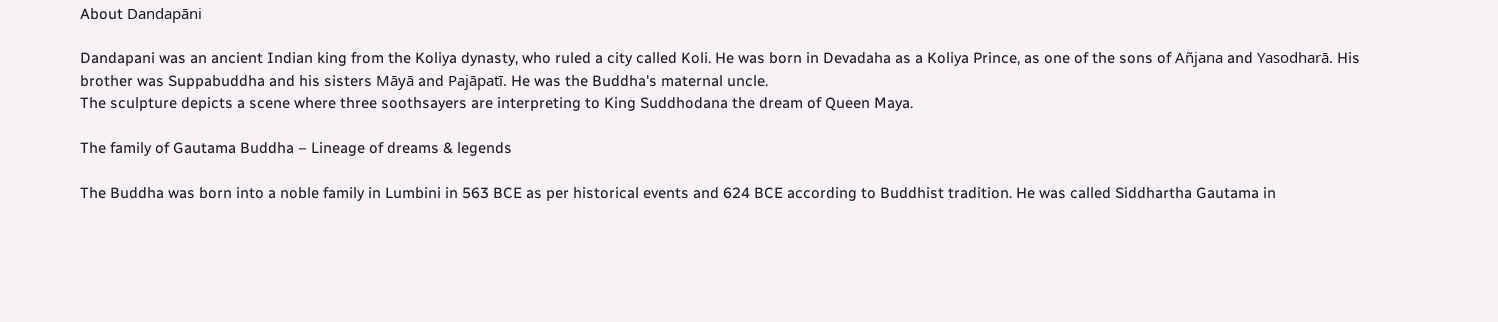About Dandapāni

Dandapani was an ancient Indian king from the Koliya dynasty, who ruled a city called Koli. He was born in Devadaha as a Koliya Prince, as one of the sons of Añjana and Yasodharā. His brother was Suppabuddha and his sisters Māyā and Pajāpatī. He was the Buddha's maternal uncle.
The sculpture depicts a scene where three soothsayers are interpreting to King Suddhodana the dream of Queen Maya.

The family of Gautama Buddha – Lineage of dreams & legends

The Buddha was born into a noble family in Lumbini in 563 BCE as per historical events and 624 BCE according to Buddhist tradition. He was called Siddhartha Gautama in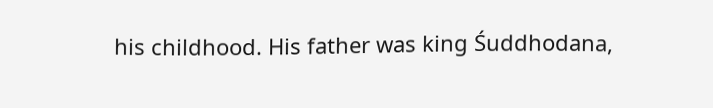his childhood. His father was king Śuddhodana,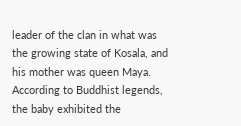leader of the clan in what was the growing state of Kosala, and his mother was queen Maya. According to Buddhist legends, the baby exhibited the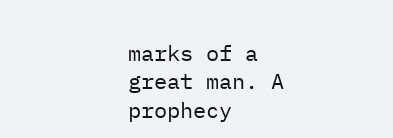marks of a great man. A prophecy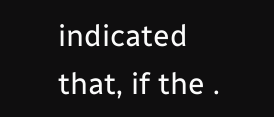indicated that, if the .